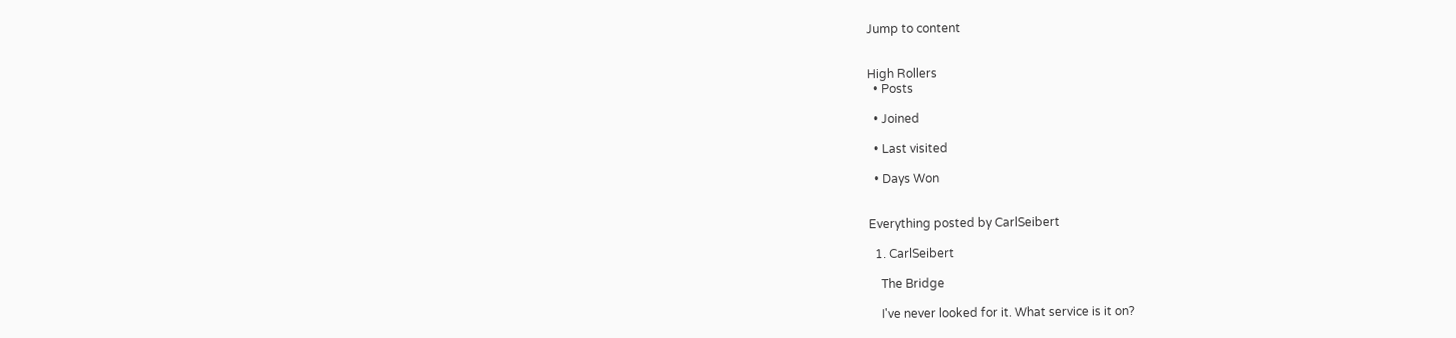Jump to content


High Rollers
  • Posts

  • Joined

  • Last visited

  • Days Won


Everything posted by CarlSeibert

  1. CarlSeibert

    The Bridge

    I've never looked for it. What service is it on?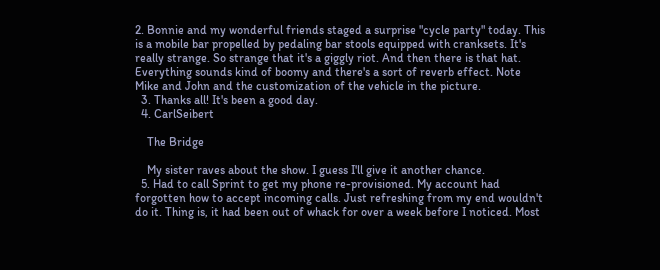2. Bonnie and my wonderful friends staged a surprise "cycle party" today. This is a mobile bar propelled by pedaling bar stools equipped with cranksets. It's really strange. So strange that it's a giggly riot. And then there is that hat. Everything sounds kind of boomy and there's a sort of reverb effect. Note Mike and John and the customization of the vehicle in the picture.
  3. Thanks all! It's been a good day.
  4. CarlSeibert

    The Bridge

    My sister raves about the show. I guess I'll give it another chance.
  5. Had to call Sprint to get my phone re-provisioned. My account had forgotten how to accept incoming calls. Just refreshing from my end wouldn't do it. Thing is, it had been out of whack for over a week before I noticed. Most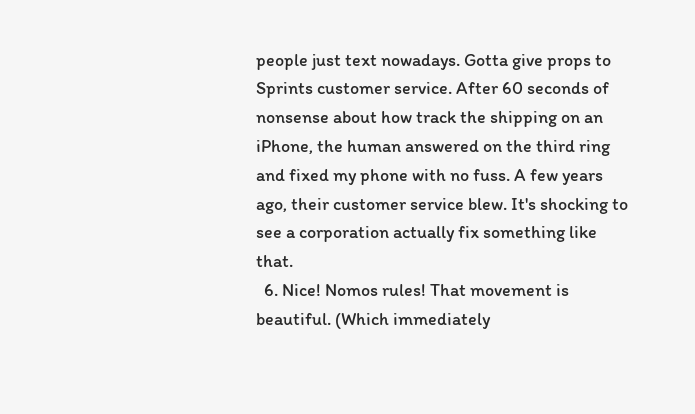people just text nowadays. Gotta give props to Sprints customer service. After 60 seconds of nonsense about how track the shipping on an iPhone, the human answered on the third ring and fixed my phone with no fuss. A few years ago, their customer service blew. It's shocking to see a corporation actually fix something like that.
  6. Nice! Nomos rules! That movement is beautiful. (Which immediately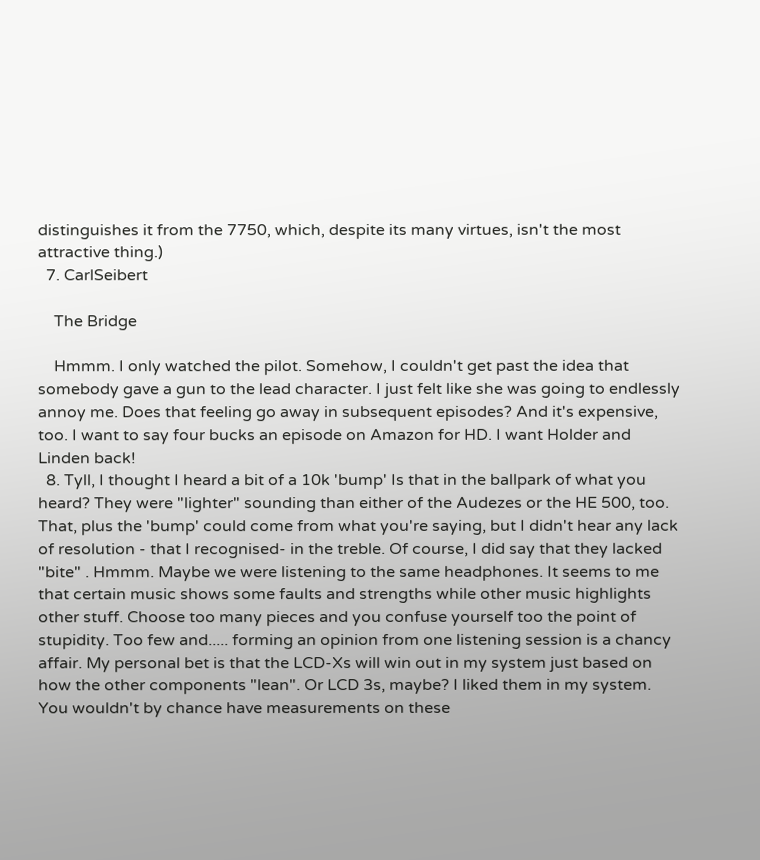distinguishes it from the 7750, which, despite its many virtues, isn't the most attractive thing.)
  7. CarlSeibert

    The Bridge

    Hmmm. I only watched the pilot. Somehow, I couldn't get past the idea that somebody gave a gun to the lead character. I just felt like she was going to endlessly annoy me. Does that feeling go away in subsequent episodes? And it's expensive, too. I want to say four bucks an episode on Amazon for HD. I want Holder and Linden back!
  8. Tyll, I thought I heard a bit of a 10k 'bump' Is that in the ballpark of what you heard? They were "lighter" sounding than either of the Audezes or the HE 500, too. That, plus the 'bump' could come from what you're saying, but I didn't hear any lack of resolution - that I recognised- in the treble. Of course, I did say that they lacked "bite" . Hmmm. Maybe we were listening to the same headphones. It seems to me that certain music shows some faults and strengths while other music highlights other stuff. Choose too many pieces and you confuse yourself too the point of stupidity. Too few and..... forming an opinion from one listening session is a chancy affair. My personal bet is that the LCD-Xs will win out in my system just based on how the other components "lean". Or LCD 3s, maybe? I liked them in my system. You wouldn't by chance have measurements on these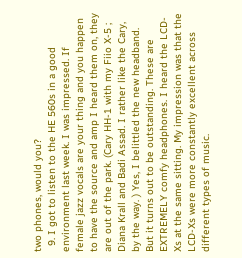two phones, would you?
  9. I got to listen to the HE 560s in a good environment last week. I was impressed. If female jazz vocals are your thing and you happen to have the source and amp I heard them on, they are out of the park. (Cary HH-1 with my Fiio X-5 ; Diana Krall and Badi Assad. I rather like the Cary, by the way. ) Yes, I belittled the new headband. But it turns out to be outstanding. These are EXTREMELY comfy headphones. I heard the LCD-Xs at the same sitting. My impression was that the LCD-Xs were more constantly excellent across different types of music.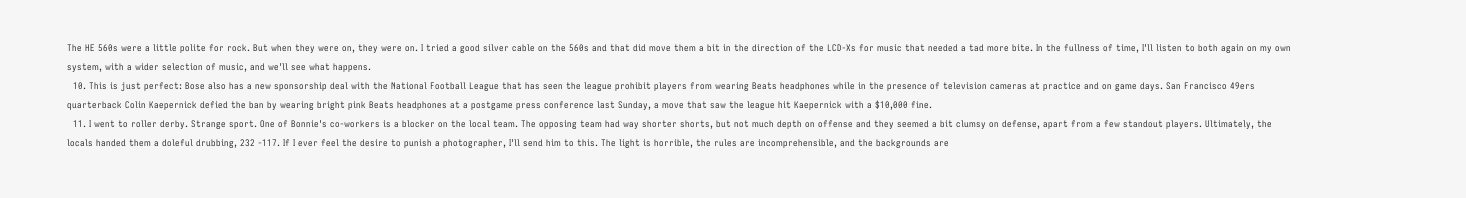The HE 560s were a little polite for rock. But when they were on, they were on. I tried a good silver cable on the 560s and that did move them a bit in the direction of the LCD-Xs for music that needed a tad more bite. In the fullness of time, I'll listen to both again on my own system, with a wider selection of music, and we'll see what happens.
  10. This is just perfect: Bose also has a new sponsorship deal with the National Football League that has seen the league prohibit players from wearing Beats headphones while in the presence of television cameras at practice and on game days. San Francisco 49ers quarterback Colin Kaepernick defied the ban by wearing bright pink Beats headphones at a postgame press conference last Sunday, a move that saw the league hit Kaepernick with a $10,000 fine.
  11. I went to roller derby. Strange sport. One of Bonnie's co-workers is a blocker on the local team. The opposing team had way shorter shorts, but not much depth on offense and they seemed a bit clumsy on defense, apart from a few standout players. Ultimately, the locals handed them a doleful drubbing, 232 -117. If I ever feel the desire to punish a photographer, I'll send him to this. The light is horrible, the rules are incomprehensible, and the backgrounds are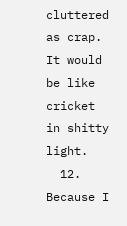cluttered as crap. It would be like cricket in shitty light.
  12. Because I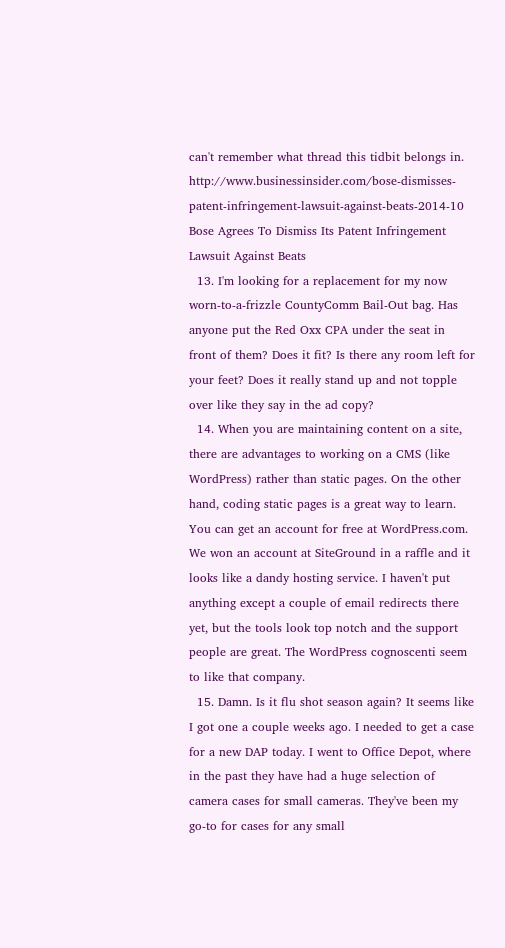can't remember what thread this tidbit belongs in. http://www.businessinsider.com/bose-dismisses-patent-infringement-lawsuit-against-beats-2014-10 Bose Agrees To Dismiss Its Patent Infringement Lawsuit Against Beats
  13. I'm looking for a replacement for my now worn-to-a-frizzle CountyComm Bail-Out bag. Has anyone put the Red Oxx CPA under the seat in front of them? Does it fit? Is there any room left for your feet? Does it really stand up and not topple over like they say in the ad copy?
  14. When you are maintaining content on a site, there are advantages to working on a CMS (like WordPress) rather than static pages. On the other hand, coding static pages is a great way to learn. You can get an account for free at WordPress.com. We won an account at SiteGround in a raffle and it looks like a dandy hosting service. I haven't put anything except a couple of email redirects there yet, but the tools look top notch and the support people are great. The WordPress cognoscenti seem to like that company.
  15. Damn. Is it flu shot season again? It seems like I got one a couple weeks ago. I needed to get a case for a new DAP today. I went to Office Depot, where in the past they have had a huge selection of camera cases for small cameras. They've been my go-to for cases for any small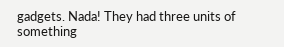gadgets. Nada! They had three units of something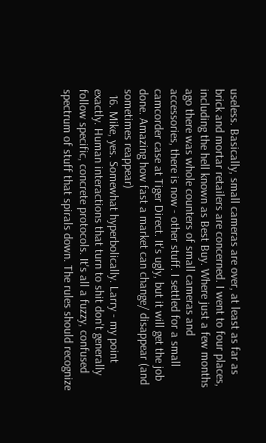useless. Basically, small cameras are over, at least as far as brick and mortar retailers are concerned. I went to four places, including the hell known as Best Buy. Where just a few months ago there was whole counters of small cameras and accessories, there is now - other stuff. I settled for a small camcorder case at Tiger Direct. It's ugly, but it will get the job done. Amazing how fast a market can change/ disappear (and sometimes reappear)
  16. Mike, yes. Somewhat hyperbolically. Larry - my point exactly. Human interactions that turn to shit don't generally follow specific, concrete protocols. It's all a fuzzy, confused spectrum of stuff that spirals down. The rules should recognize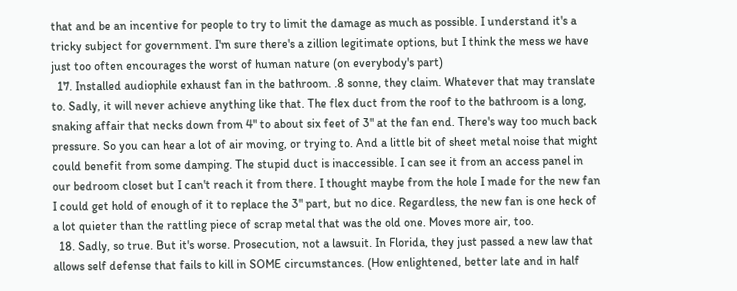that and be an incentive for people to try to limit the damage as much as possible. I understand it's a tricky subject for government. I'm sure there's a zillion legitimate options, but I think the mess we have just too often encourages the worst of human nature (on everybody's part)
  17. Installed audiophile exhaust fan in the bathroom. .8 sonne, they claim. Whatever that may translate to. Sadly, it will never achieve anything like that. The flex duct from the roof to the bathroom is a long, snaking affair that necks down from 4" to about six feet of 3" at the fan end. There's way too much back pressure. So you can hear a lot of air moving, or trying to. And a little bit of sheet metal noise that might could benefit from some damping. The stupid duct is inaccessible. I can see it from an access panel in our bedroom closet but I can't reach it from there. I thought maybe from the hole I made for the new fan I could get hold of enough of it to replace the 3" part, but no dice. Regardless, the new fan is one heck of a lot quieter than the rattling piece of scrap metal that was the old one. Moves more air, too.
  18. Sadly, so true. But it's worse. Prosecution, not a lawsuit. In Florida, they just passed a new law that allows self defense that fails to kill in SOME circumstances. (How enlightened, better late and in half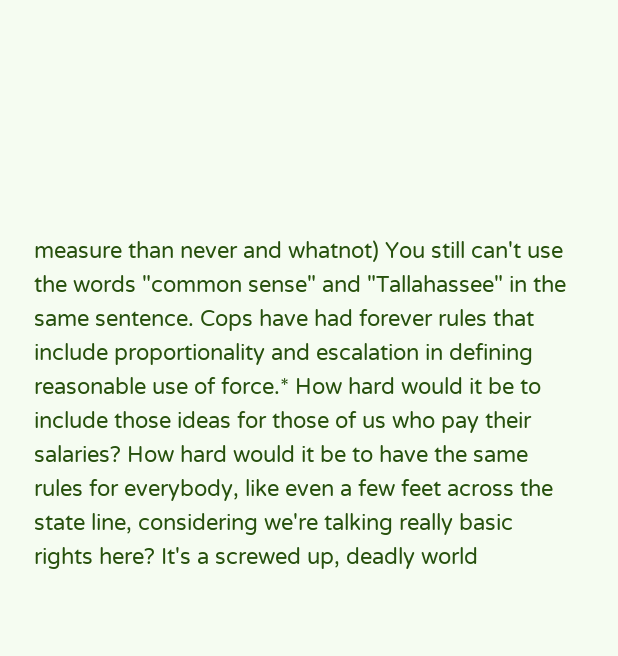measure than never and whatnot) You still can't use the words "common sense" and "Tallahassee" in the same sentence. Cops have had forever rules that include proportionality and escalation in defining reasonable use of force.* How hard would it be to include those ideas for those of us who pay their salaries? How hard would it be to have the same rules for everybody, like even a few feet across the state line, considering we're talking really basic rights here? It's a screwed up, deadly world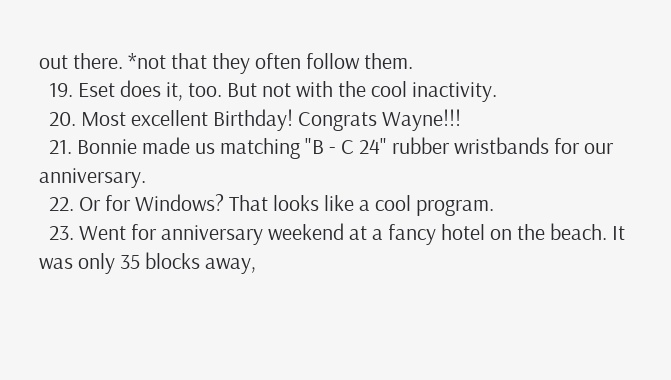out there. *not that they often follow them.
  19. Eset does it, too. But not with the cool inactivity.
  20. Most excellent Birthday! Congrats Wayne!!!
  21. Bonnie made us matching "B - C 24" rubber wristbands for our anniversary.
  22. Or for Windows? That looks like a cool program.
  23. Went for anniversary weekend at a fancy hotel on the beach. It was only 35 blocks away,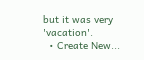but it was very 'vacation'.
  • Create New...